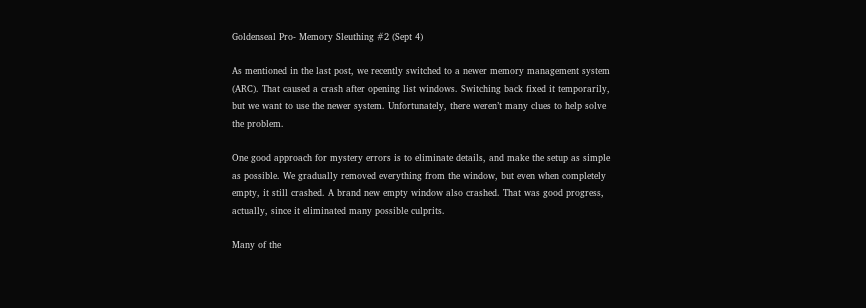Goldenseal Pro- Memory Sleuthing #2 (Sept 4)

As mentioned in the last post, we recently switched to a newer memory management system (ARC). That caused a crash after opening list windows. Switching back fixed it temporarily, but we want to use the newer system. Unfortunately, there weren’t many clues to help solve the problem.

One good approach for mystery errors is to eliminate details, and make the setup as simple as possible. We gradually removed everything from the window, but even when completely empty, it still crashed. A brand new empty window also crashed. That was good progress, actually, since it eliminated many possible culprits.

Many of the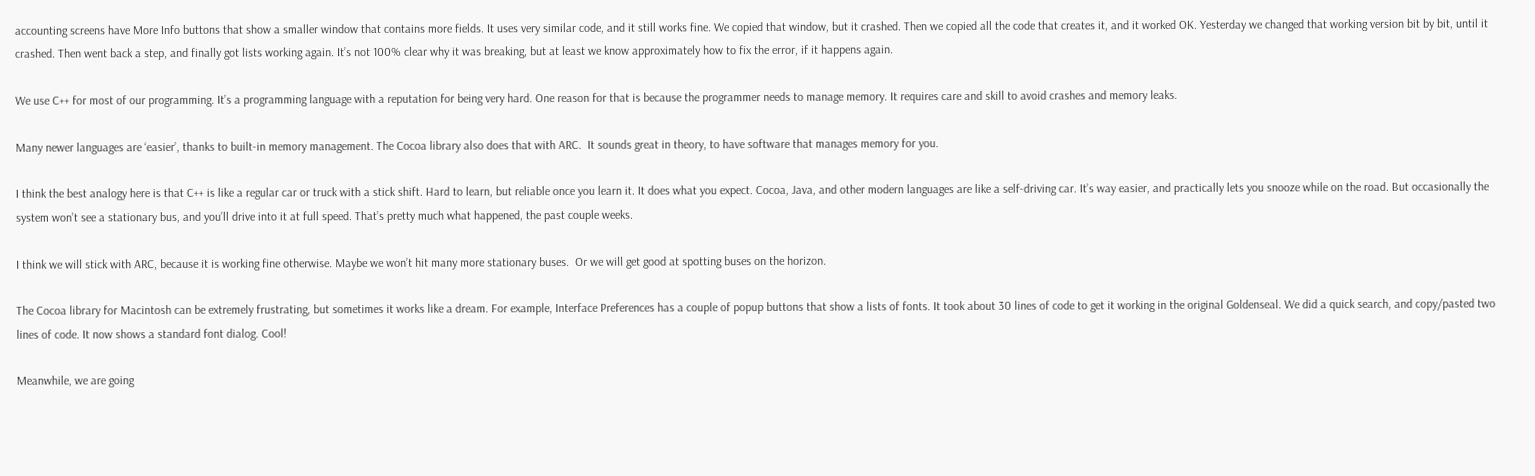accounting screens have More Info buttons that show a smaller window that contains more fields. It uses very similar code, and it still works fine. We copied that window, but it crashed. Then we copied all the code that creates it, and it worked OK. Yesterday we changed that working version bit by bit, until it crashed. Then went back a step, and finally got lists working again. It’s not 100% clear why it was breaking, but at least we know approximately how to fix the error, if it happens again.

We use C++ for most of our programming. It’s a programming language with a reputation for being very hard. One reason for that is because the programmer needs to manage memory. It requires care and skill to avoid crashes and memory leaks.

Many newer languages are ‘easier’, thanks to built-in memory management. The Cocoa library also does that with ARC.  It sounds great in theory, to have software that manages memory for you.

I think the best analogy here is that C++ is like a regular car or truck with a stick shift. Hard to learn, but reliable once you learn it. It does what you expect. Cocoa, Java, and other modern languages are like a self-driving car. It’s way easier, and practically lets you snooze while on the road. But occasionally the system won’t see a stationary bus, and you’ll drive into it at full speed. That’s pretty much what happened, the past couple weeks.

I think we will stick with ARC, because it is working fine otherwise. Maybe we won’t hit many more stationary buses.  Or we will get good at spotting buses on the horizon.

The Cocoa library for Macintosh can be extremely frustrating, but sometimes it works like a dream. For example, Interface Preferences has a couple of popup buttons that show a lists of fonts. It took about 30 lines of code to get it working in the original Goldenseal. We did a quick search, and copy/pasted two lines of code. It now shows a standard font dialog. Cool!

Meanwhile, we are going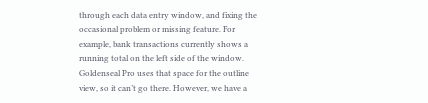through each data entry window, and fixing the occasional problem or missing feature. For example, bank transactions currently shows a running total on the left side of the window. Goldenseal Pro uses that space for the outline view, so it can’t go there. However, we have a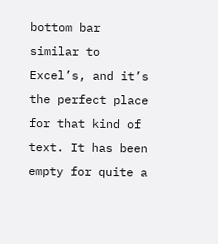bottom bar similar to Excel’s, and it’s the perfect place for that kind of text. It has been empty for quite a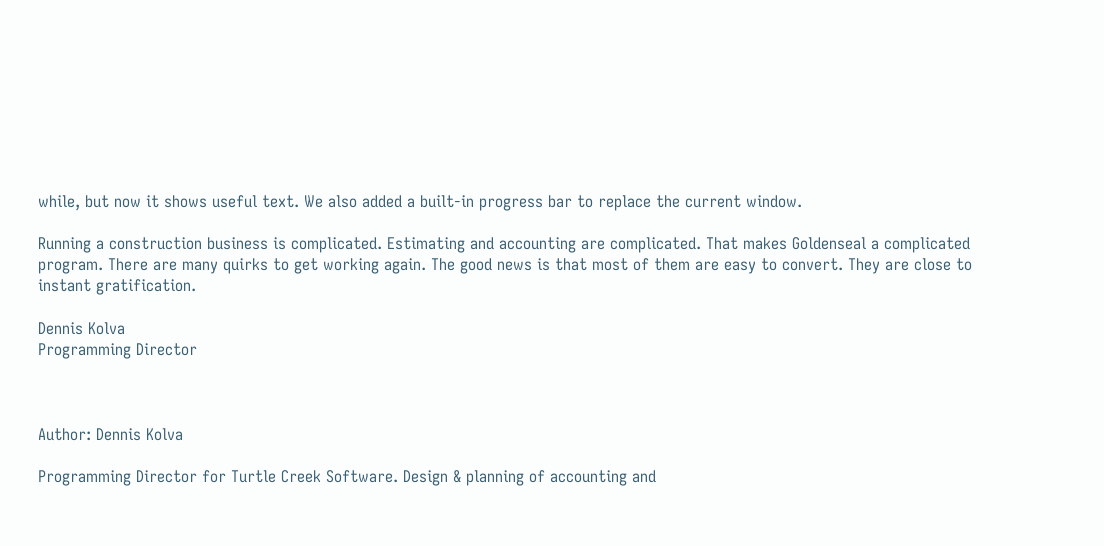while, but now it shows useful text. We also added a built-in progress bar to replace the current window.

Running a construction business is complicated. Estimating and accounting are complicated. That makes Goldenseal a complicated program. There are many quirks to get working again. The good news is that most of them are easy to convert. They are close to instant gratification.

Dennis Kolva
Programming Director



Author: Dennis Kolva

Programming Director for Turtle Creek Software. Design & planning of accounting and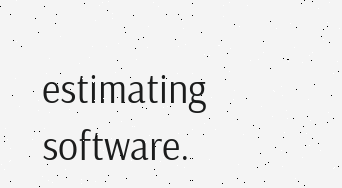estimating software.